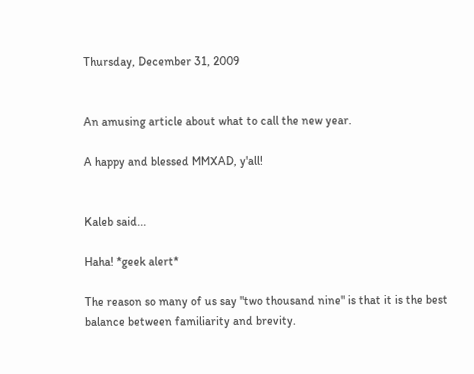Thursday, December 31, 2009


An amusing article about what to call the new year.

A happy and blessed MMXAD, y'all!


Kaleb said...

Haha! *geek alert*

The reason so many of us say "two thousand nine" is that it is the best balance between familiarity and brevity.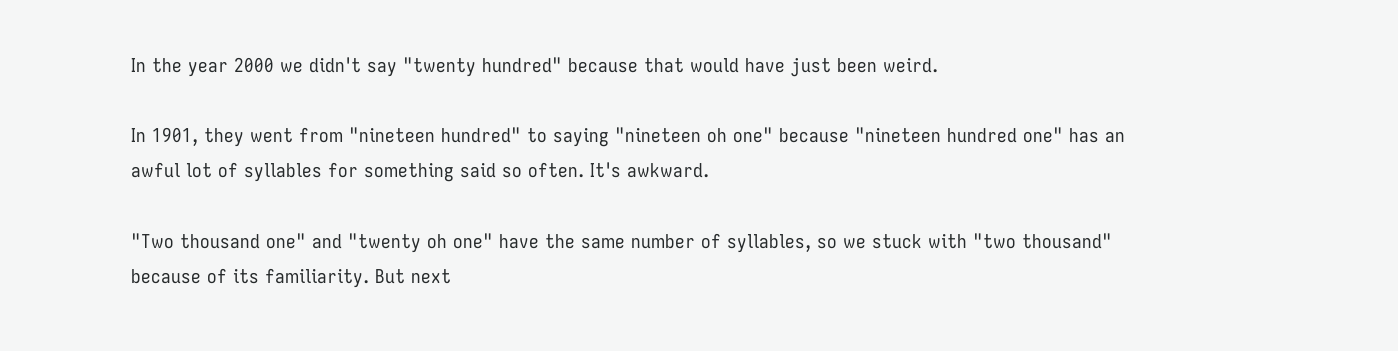In the year 2000 we didn't say "twenty hundred" because that would have just been weird.

In 1901, they went from "nineteen hundred" to saying "nineteen oh one" because "nineteen hundred one" has an awful lot of syllables for something said so often. It's awkward.

"Two thousand one" and "twenty oh one" have the same number of syllables, so we stuck with "two thousand" because of its familiarity. But next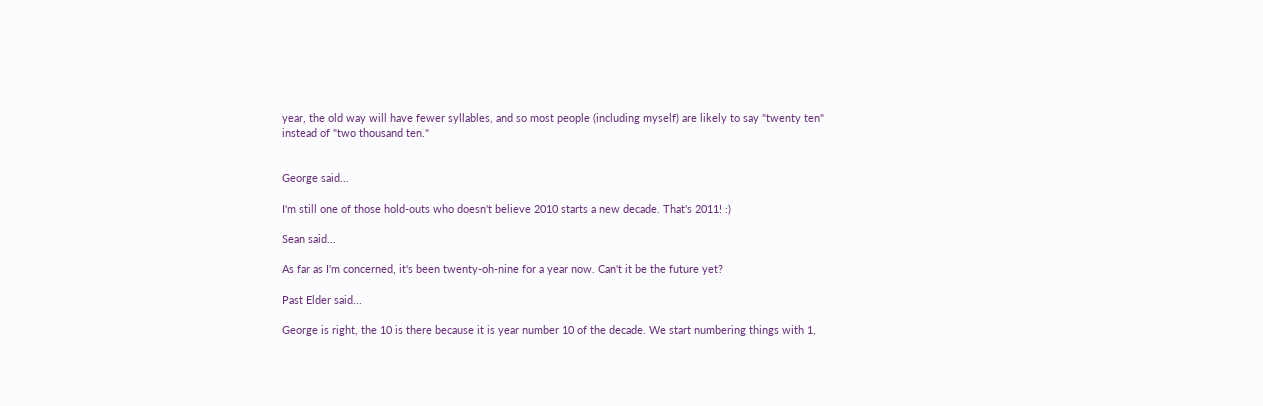year, the old way will have fewer syllables, and so most people (including myself) are likely to say "twenty ten" instead of "two thousand ten."


George said...

I'm still one of those hold-outs who doesn't believe 2010 starts a new decade. That's 2011! :)

Sean said...

As far as I'm concerned, it's been twenty-oh-nine for a year now. Can't it be the future yet?

Past Elder said...

George is right, the 10 is there because it is year number 10 of the decade. We start numbering things with 1,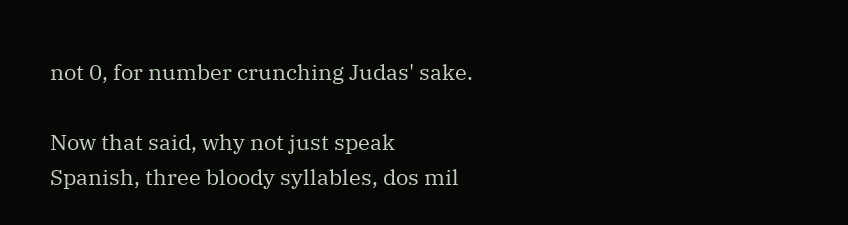not 0, for number crunching Judas' sake.

Now that said, why not just speak Spanish, three bloody syllables, dos mil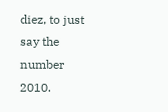diez, to just say the number 2010.